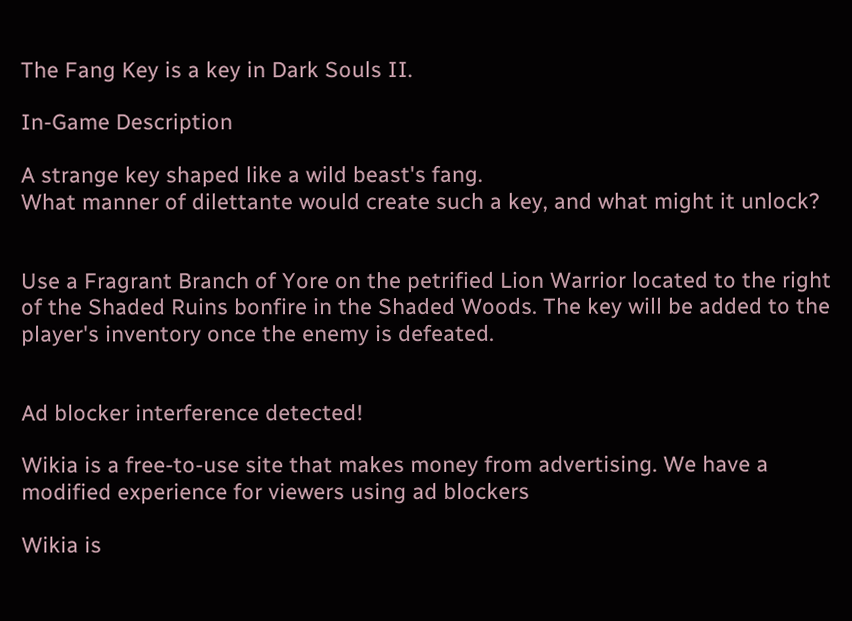The Fang Key is a key in Dark Souls II.

In-Game Description

A strange key shaped like a wild beast's fang.
What manner of dilettante would create such a key, and what might it unlock?


Use a Fragrant Branch of Yore on the petrified Lion Warrior located to the right of the Shaded Ruins bonfire in the Shaded Woods. The key will be added to the player's inventory once the enemy is defeated.


Ad blocker interference detected!

Wikia is a free-to-use site that makes money from advertising. We have a modified experience for viewers using ad blockers

Wikia is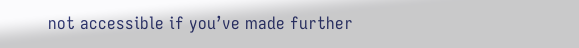not accessible if you’ve made further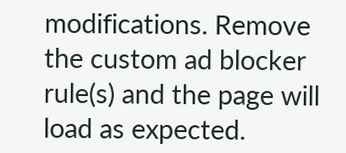modifications. Remove the custom ad blocker rule(s) and the page will load as expected.